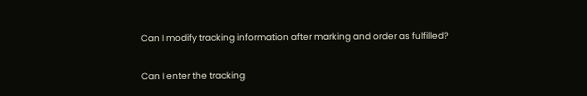Can I modify tracking information after marking and order as fulfilled?

Can I enter the tracking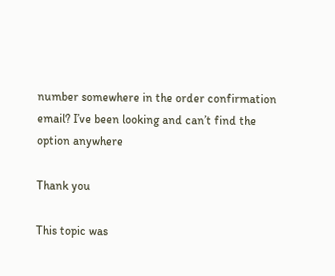number somewhere in the order confirmation email? I’ve been looking and can’t find the option anywhere

Thank you

This topic was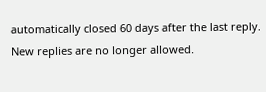automatically closed 60 days after the last reply. New replies are no longer allowed.